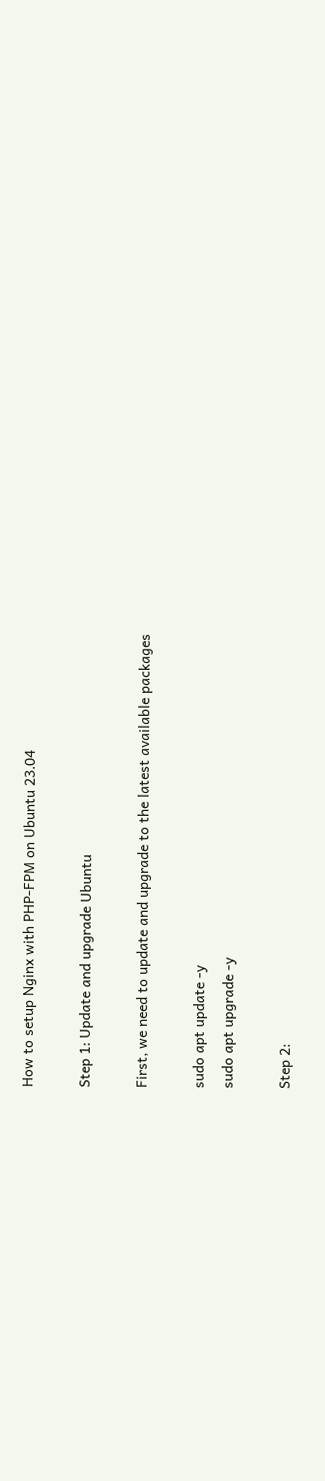How to setup Nginx with PHP-FPM on Ubuntu 23.04

Step 1: Update and upgrade Ubuntu

First, we need to update and upgrade to the latest available packages

sudo apt update -y
sudo apt upgrade -y

Step 2: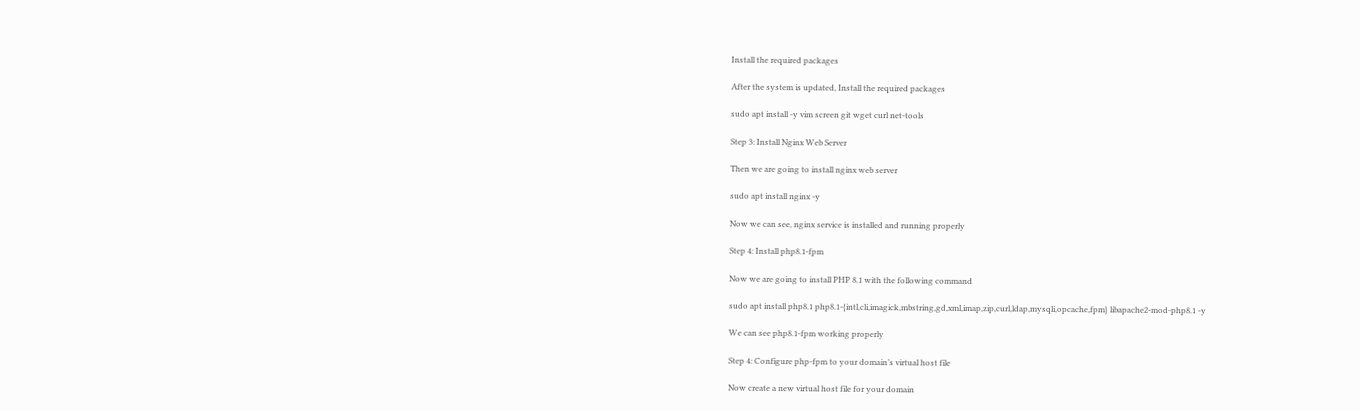Install the required packages

After the system is updated, Install the required packages

sudo apt install -y vim screen git wget curl net-tools

Step 3: Install Nginx Web Server

Then we are going to install nginx web server

sudo apt install nginx -y

Now we can see, nginx service is installed and running properly

Step 4: Install php8.1-fpm

Now we are going to install PHP 8.1 with the following command

sudo apt install php8.1 php8.1-{intl,cli,imagick,mbstring,gd,xml,imap,zip,curl,ldap,mysqli,opcache,fpm} libapache2-mod-php8.1 -y

We can see php8.1-fpm working properly

Step 4: Configure php-fpm to your domain’s virtual host file

Now create a new virtual host file for your domain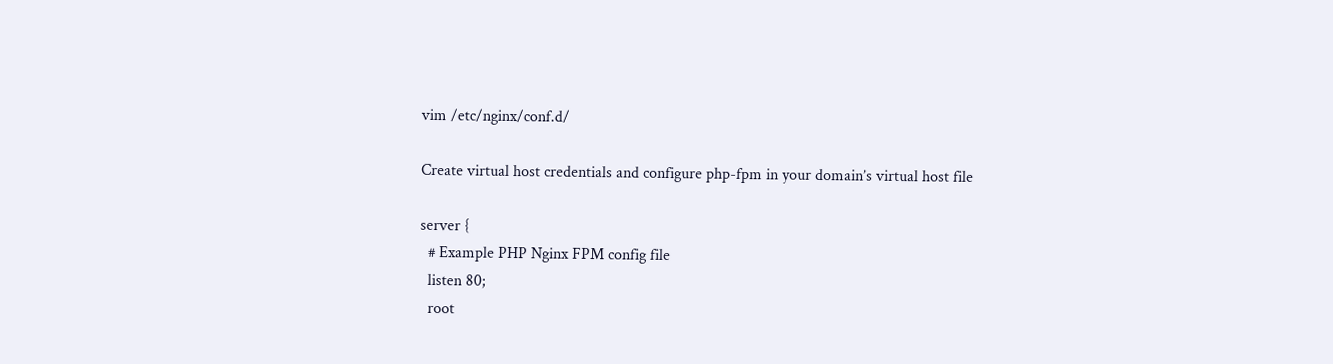vim /etc/nginx/conf.d/

Create virtual host credentials and configure php-fpm in your domain’s virtual host file

server {
  # Example PHP Nginx FPM config file
  listen 80;
  root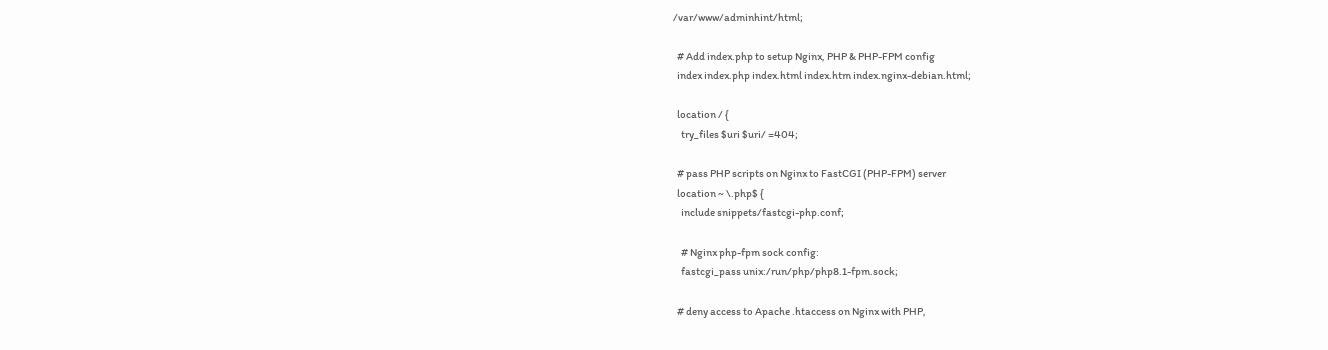/var/www/adminhint/html;

  # Add index.php to setup Nginx, PHP & PHP-FPM config
  index index.php index.html index.htm index.nginx-debian.html;

  location / {
    try_files $uri $uri/ =404;

  # pass PHP scripts on Nginx to FastCGI (PHP-FPM) server
  location ~ \.php$ {
    include snippets/fastcgi-php.conf;

    # Nginx php-fpm sock config:
    fastcgi_pass unix:/run/php/php8.1-fpm.sock;

  # deny access to Apache .htaccess on Nginx with PHP,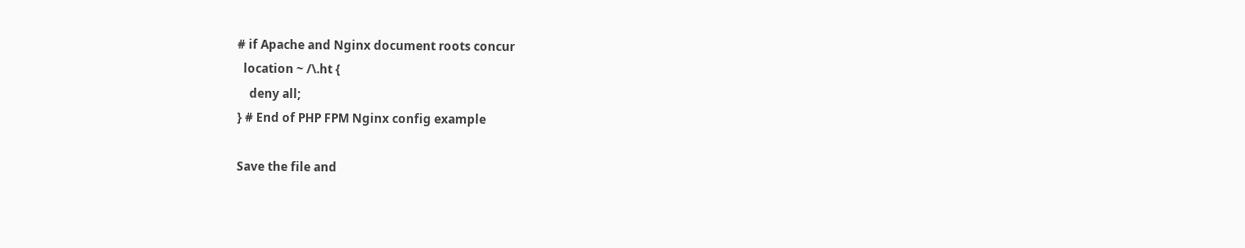# if Apache and Nginx document roots concur
  location ~ /\.ht {
    deny all;
} # End of PHP FPM Nginx config example

Save the file and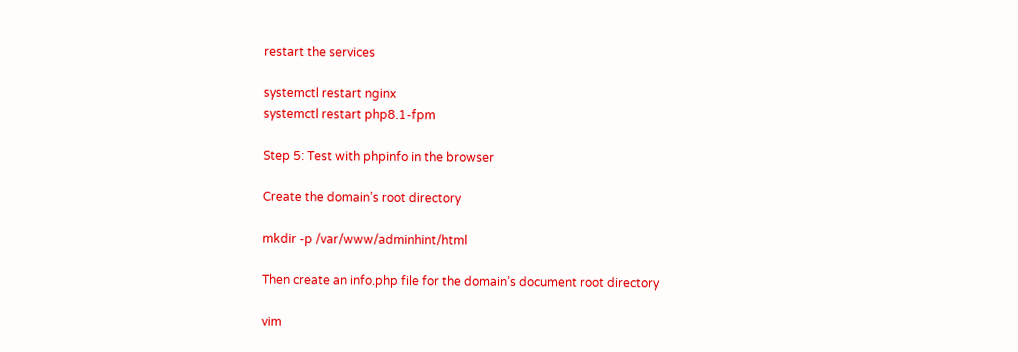restart the services

systemctl restart nginx
systemctl restart php8.1-fpm

Step 5: Test with phpinfo in the browser

Create the domain’s root directory

mkdir -p /var/www/adminhint/html

Then create an info.php file for the domain’s document root directory

vim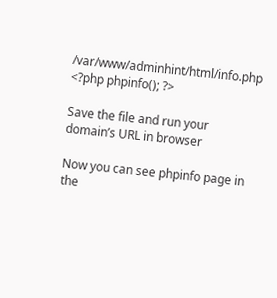/var/www/adminhint/html/info.php
<?php phpinfo(); ?>

Save the file and run your domain’s URL in browser

Now you can see phpinfo page in the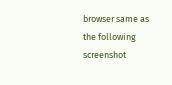browser same as the following screenshot